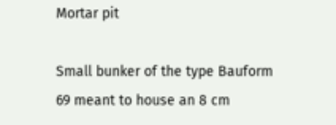Mortar pit

Small bunker of the type Bauform 69 meant to house an 8 cm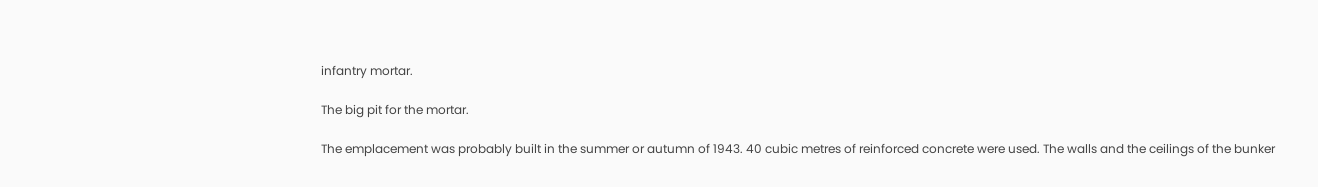infantry mortar.

The big pit for the mortar.

The emplacement was probably built in the summer or autumn of 1943. 40 cubic metres of reinforced concrete were used. The walls and the ceilings of the bunker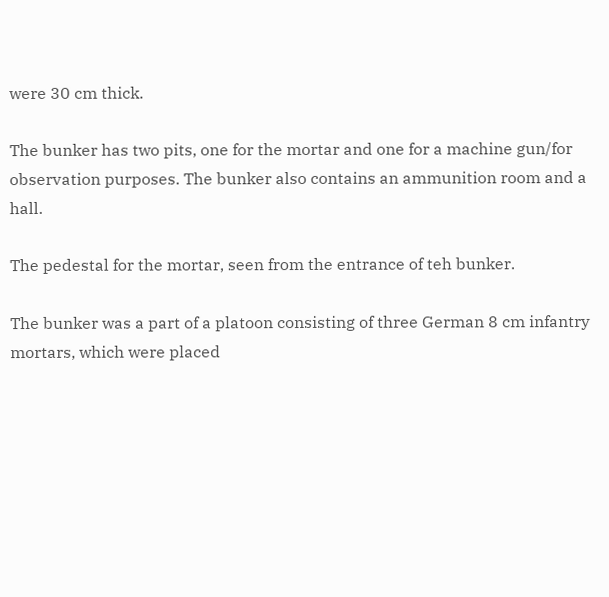were 30 cm thick.

The bunker has two pits, one for the mortar and one for a machine gun/for observation purposes. The bunker also contains an ammunition room and a hall.

The pedestal for the mortar, seen from the entrance of teh bunker.

The bunker was a part of a platoon consisting of three German 8 cm infantry mortars, which were placed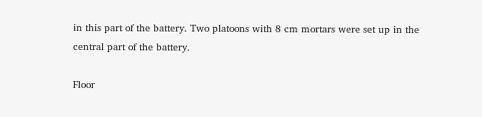in this part of the battery. Two platoons with 8 cm mortars were set up in the central part of the battery.

Floor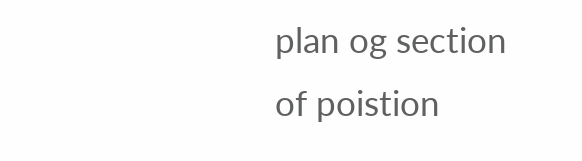plan og section of poistion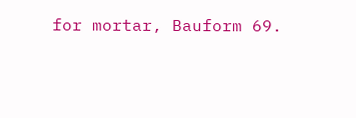for mortar, Bauform 69.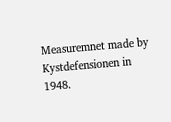Measuremnet made by Kystdefensionen in 1948.